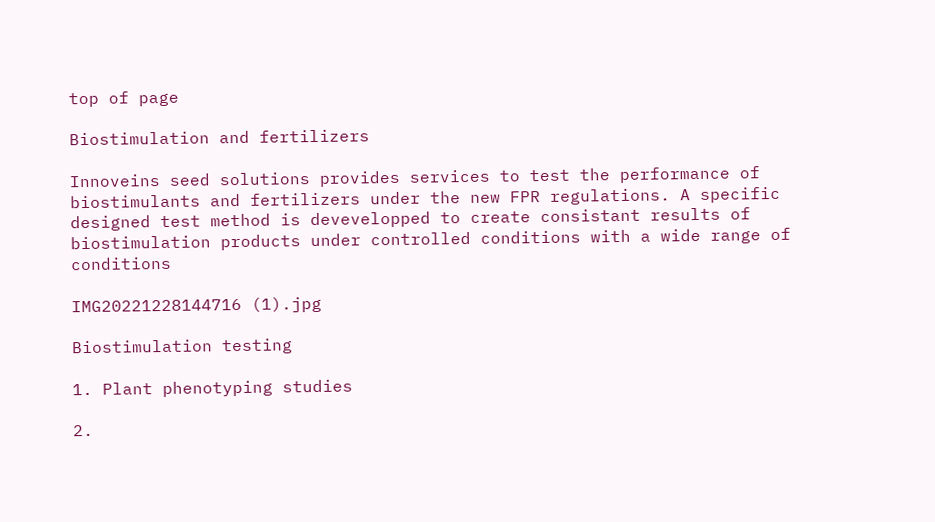top of page

Biostimulation and fertilizers

Innoveins seed solutions provides services to test the performance of biostimulants and fertilizers under the new FPR regulations. A specific designed test method is devevelopped to create consistant results of biostimulation products under controlled conditions with a wide range of conditions

IMG20221228144716 (1).jpg

Biostimulation testing

1. Plant phenotyping studies

2.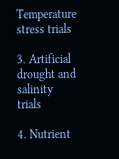Temperature stress trials

3. Artificial drought and salinity trials

4. Nutrient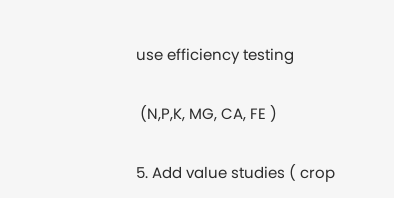use efficiency testing

 (N,P,K, MG, CA, FE )

5. Add value studies ( crop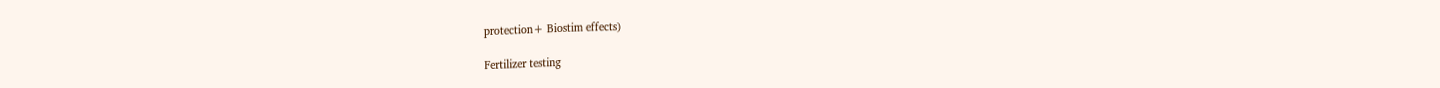protection+ Biostim effects)

Fertilizer testing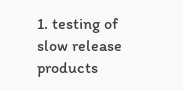1. testing of slow release products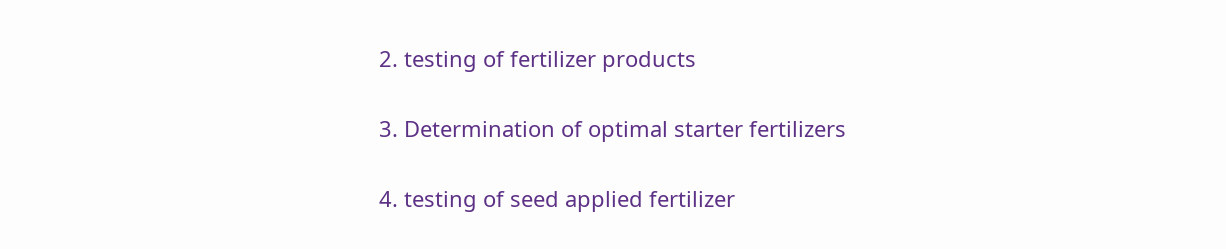2. testing of fertilizer products

3. Determination of optimal starter fertilizers

4. testing of seed applied fertilizer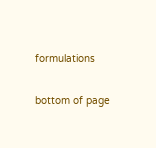formulations

bottom of page